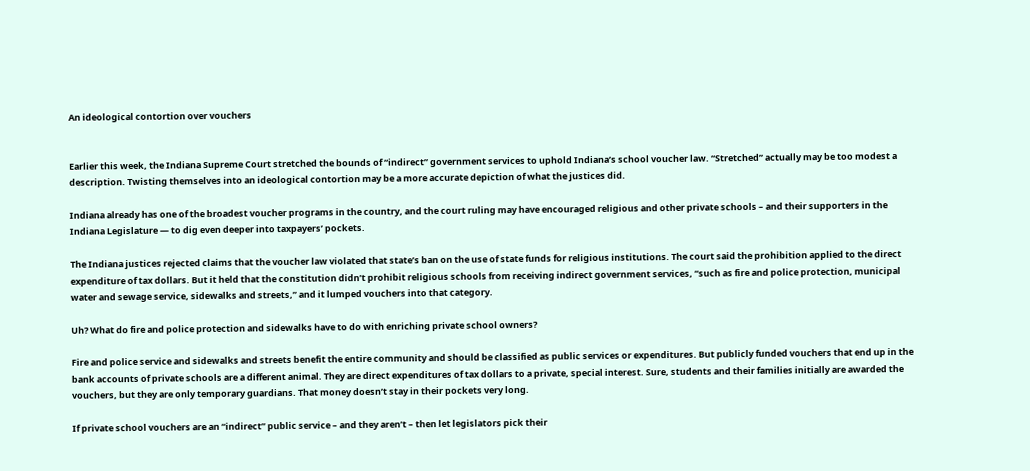An ideological contortion over vouchers


Earlier this week, the Indiana Supreme Court stretched the bounds of “indirect” government services to uphold Indiana’s school voucher law. “Stretched” actually may be too modest a description. Twisting themselves into an ideological contortion may be a more accurate depiction of what the justices did.

Indiana already has one of the broadest voucher programs in the country, and the court ruling may have encouraged religious and other private schools – and their supporters in the Indiana Legislature — to dig even deeper into taxpayers’ pockets.

The Indiana justices rejected claims that the voucher law violated that state’s ban on the use of state funds for religious institutions. The court said the prohibition applied to the direct expenditure of tax dollars. But it held that the constitution didn’t prohibit religious schools from receiving indirect government services, “such as fire and police protection, municipal water and sewage service, sidewalks and streets,” and it lumped vouchers into that category.

Uh? What do fire and police protection and sidewalks have to do with enriching private school owners?

Fire and police service and sidewalks and streets benefit the entire community and should be classified as public services or expenditures. But publicly funded vouchers that end up in the bank accounts of private schools are a different animal. They are direct expenditures of tax dollars to a private, special interest. Sure, students and their families initially are awarded the vouchers, but they are only temporary guardians. That money doesn’t stay in their pockets very long.

If private school vouchers are an “indirect” public service – and they aren’t – then let legislators pick their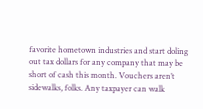favorite hometown industries and start doling out tax dollars for any company that may be short of cash this month. Vouchers aren’t sidewalks, folks. Any taxpayer can walk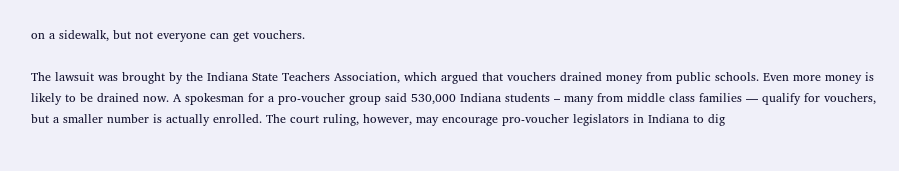on a sidewalk, but not everyone can get vouchers.

The lawsuit was brought by the Indiana State Teachers Association, which argued that vouchers drained money from public schools. Even more money is likely to be drained now. A spokesman for a pro-voucher group said 530,000 Indiana students – many from middle class families — qualify for vouchers, but a smaller number is actually enrolled. The court ruling, however, may encourage pro-voucher legislators in Indiana to dig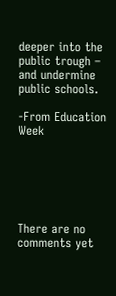deeper into the public trough – and undermine public schools.

-From Education Week






There are no comments yet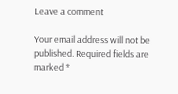Leave a comment

Your email address will not be published. Required fields are marked *